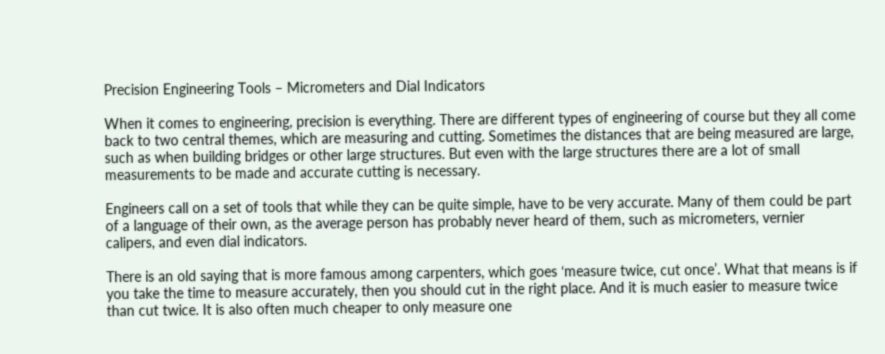Precision Engineering Tools – Micrometers and Dial Indicators

When it comes to engineering, precision is everything. There are different types of engineering of course but they all come back to two central themes, which are measuring and cutting. Sometimes the distances that are being measured are large, such as when building bridges or other large structures. But even with the large structures there are a lot of small measurements to be made and accurate cutting is necessary.

Engineers call on a set of tools that while they can be quite simple, have to be very accurate. Many of them could be part of a language of their own, as the average person has probably never heard of them, such as micrometers, vernier calipers, and even dial indicators.

There is an old saying that is more famous among carpenters, which goes ‘measure twice, cut once’. What that means is if you take the time to measure accurately, then you should cut in the right place. And it is much easier to measure twice than cut twice. It is also often much cheaper to only measure one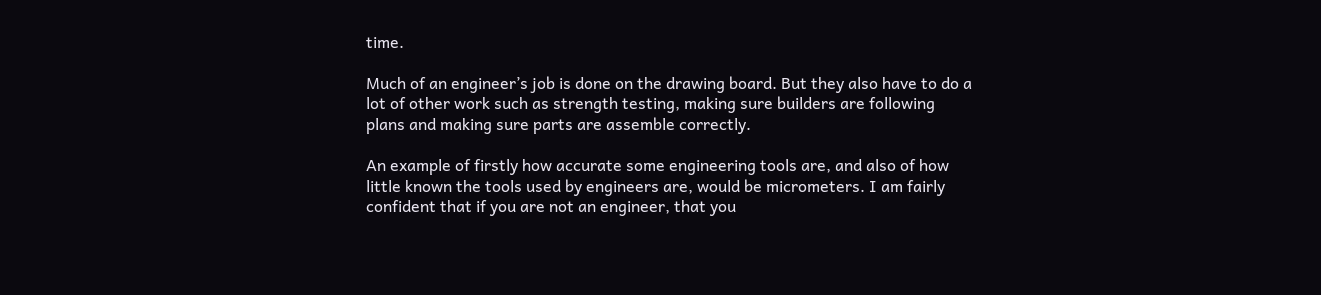time.

Much of an engineer’s job is done on the drawing board. But they also have to do a lot of other work such as strength testing, making sure builders are following plans and making sure parts are assemble correctly.

An example of firstly how accurate some engineering tools are, and also of how little known the tools used by engineers are, would be micrometers. I am fairly confident that if you are not an engineer, that you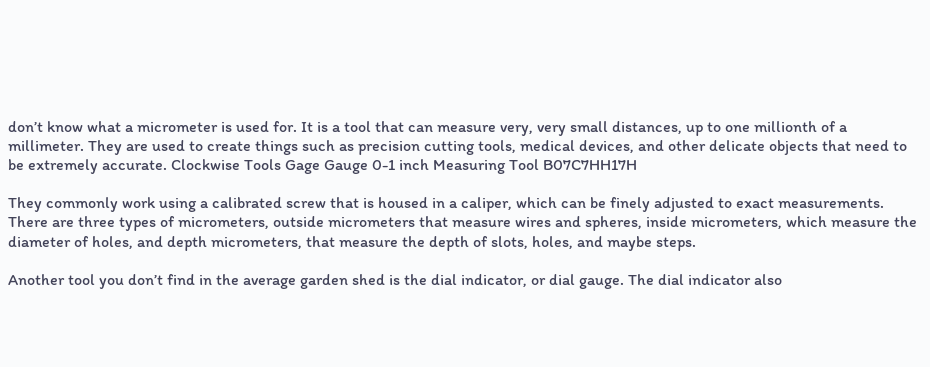don’t know what a micrometer is used for. It is a tool that can measure very, very small distances, up to one millionth of a millimeter. They are used to create things such as precision cutting tools, medical devices, and other delicate objects that need to be extremely accurate. Clockwise Tools Gage Gauge 0-1 inch Measuring Tool B07C7HH17H

They commonly work using a calibrated screw that is housed in a caliper, which can be finely adjusted to exact measurements. There are three types of micrometers, outside micrometers that measure wires and spheres, inside micrometers, which measure the diameter of holes, and depth micrometers, that measure the depth of slots, holes, and maybe steps.

Another tool you don’t find in the average garden shed is the dial indicator, or dial gauge. The dial indicator also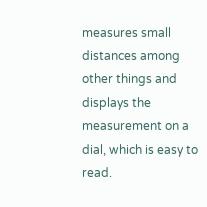measures small distances among other things and displays the measurement on a dial, which is easy to read.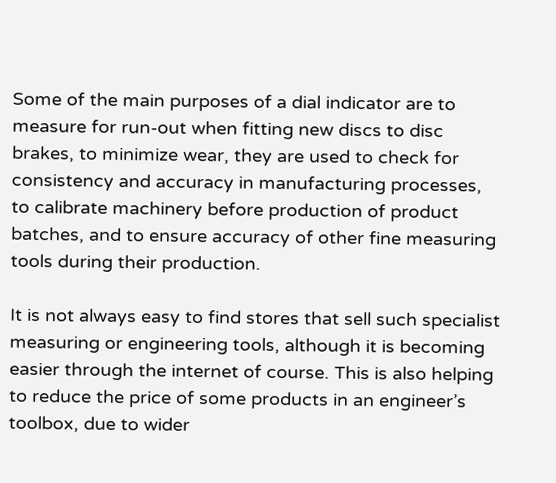Some of the main purposes of a dial indicator are to measure for run-out when fitting new discs to disc brakes, to minimize wear, they are used to check for consistency and accuracy in manufacturing processes, to calibrate machinery before production of product batches, and to ensure accuracy of other fine measuring tools during their production.

It is not always easy to find stores that sell such specialist measuring or engineering tools, although it is becoming easier through the internet of course. This is also helping to reduce the price of some products in an engineer’s toolbox, due to wider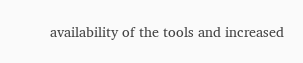availability of the tools and increased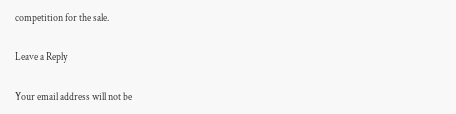competition for the sale.

Leave a Reply

Your email address will not be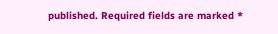published. Required fields are marked *